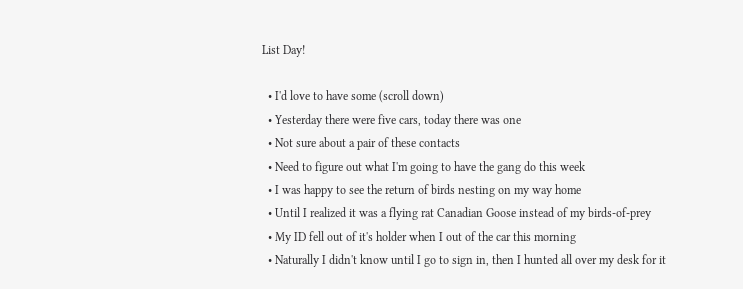List Day!

  • I'd love to have some (scroll down)
  • Yesterday there were five cars, today there was one
  • Not sure about a pair of these contacts
  • Need to figure out what I'm going to have the gang do this week
  • I was happy to see the return of birds nesting on my way home
  • Until I realized it was a flying rat Canadian Goose instead of my birds-of-prey
  • My ID fell out of it's holder when I out of the car this morning
  • Naturally I didn't know until I go to sign in, then I hunted all over my desk for it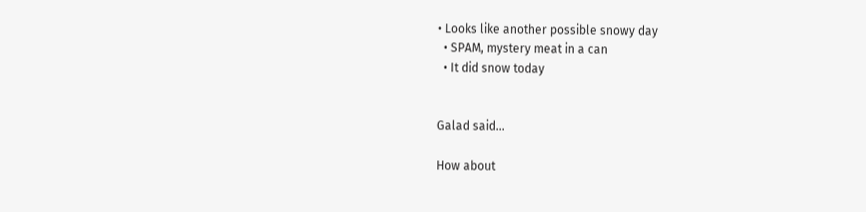• Looks like another possible snowy day
  • SPAM, mystery meat in a can
  • It did snow today


Galad said...

How about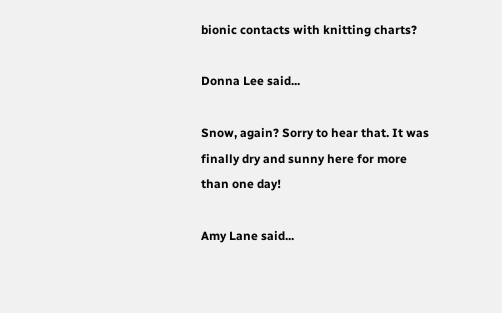bionic contacts with knitting charts?

Donna Lee said...

Snow, again? Sorry to hear that. It was finally dry and sunny here for more than one day!

Amy Lane said...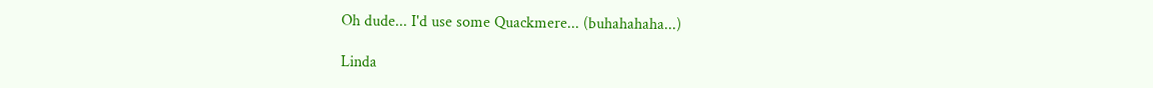Oh dude... I'd use some Quackmere... (buhahahaha...)

Linda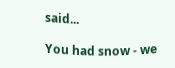said...

You had snow - we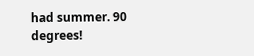had summer. 90 degrees!